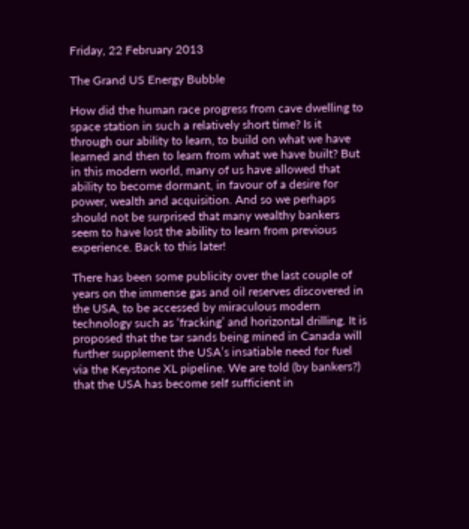Friday, 22 February 2013

The Grand US Energy Bubble

How did the human race progress from cave dwelling to space station in such a relatively short time? Is it through our ability to learn, to build on what we have learned and then to learn from what we have built? But in this modern world, many of us have allowed that ability to become dormant, in favour of a desire for power, wealth and acquisition. And so we perhaps should not be surprised that many wealthy bankers seem to have lost the ability to learn from previous experience. Back to this later!

There has been some publicity over the last couple of years on the immense gas and oil reserves discovered in the USA, to be accessed by miraculous modern technology such as ‘fracking’ and horizontal drilling. It is proposed that the tar sands being mined in Canada will further supplement the USA’s insatiable need for fuel via the Keystone XL pipeline. We are told (by bankers?) that the USA has become self sufficient in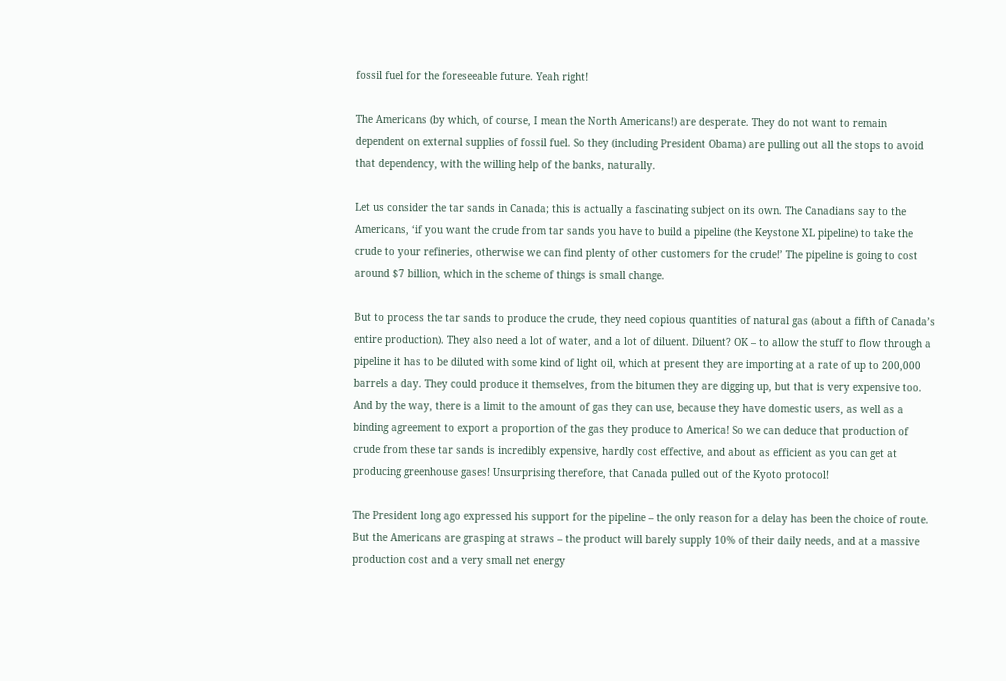fossil fuel for the foreseeable future. Yeah right!

The Americans (by which, of course, I mean the North Americans!) are desperate. They do not want to remain dependent on external supplies of fossil fuel. So they (including President Obama) are pulling out all the stops to avoid that dependency, with the willing help of the banks, naturally.

Let us consider the tar sands in Canada; this is actually a fascinating subject on its own. The Canadians say to the Americans, ‘if you want the crude from tar sands you have to build a pipeline (the Keystone XL pipeline) to take the crude to your refineries, otherwise we can find plenty of other customers for the crude!’ The pipeline is going to cost around $7 billion, which in the scheme of things is small change.

But to process the tar sands to produce the crude, they need copious quantities of natural gas (about a fifth of Canada’s entire production). They also need a lot of water, and a lot of diluent. Diluent? OK – to allow the stuff to flow through a pipeline it has to be diluted with some kind of light oil, which at present they are importing at a rate of up to 200,000 barrels a day. They could produce it themselves, from the bitumen they are digging up, but that is very expensive too. And by the way, there is a limit to the amount of gas they can use, because they have domestic users, as well as a binding agreement to export a proportion of the gas they produce to America! So we can deduce that production of crude from these tar sands is incredibly expensive, hardly cost effective, and about as efficient as you can get at producing greenhouse gases! Unsurprising therefore, that Canada pulled out of the Kyoto protocol!

The President long ago expressed his support for the pipeline – the only reason for a delay has been the choice of route. But the Americans are grasping at straws – the product will barely supply 10% of their daily needs, and at a massive production cost and a very small net energy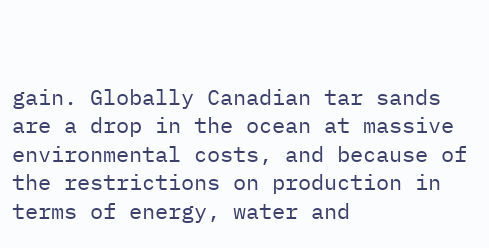gain. Globally Canadian tar sands are a drop in the ocean at massive environmental costs, and because of the restrictions on production in terms of energy, water and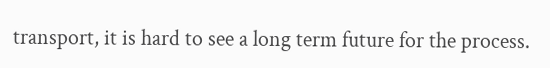transport, it is hard to see a long term future for the process.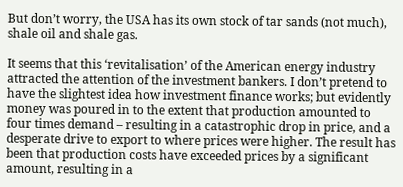But don’t worry, the USA has its own stock of tar sands (not much), shale oil and shale gas.

It seems that this ‘revitalisation’ of the American energy industry attracted the attention of the investment bankers. I don’t pretend to have the slightest idea how investment finance works; but evidently money was poured in to the extent that production amounted to four times demand – resulting in a catastrophic drop in price, and a desperate drive to export to where prices were higher. The result has been that production costs have exceeded prices by a significant amount, resulting in a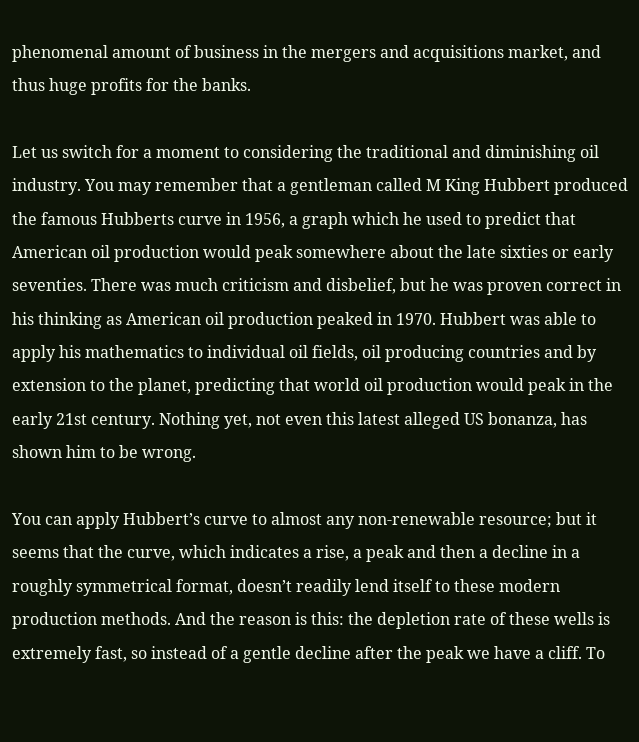phenomenal amount of business in the mergers and acquisitions market, and thus huge profits for the banks.

Let us switch for a moment to considering the traditional and diminishing oil industry. You may remember that a gentleman called M King Hubbert produced the famous Hubberts curve in 1956, a graph which he used to predict that American oil production would peak somewhere about the late sixties or early seventies. There was much criticism and disbelief, but he was proven correct in his thinking as American oil production peaked in 1970. Hubbert was able to apply his mathematics to individual oil fields, oil producing countries and by extension to the planet, predicting that world oil production would peak in the early 21st century. Nothing yet, not even this latest alleged US bonanza, has shown him to be wrong.

You can apply Hubbert’s curve to almost any non-renewable resource; but it seems that the curve, which indicates a rise, a peak and then a decline in a roughly symmetrical format, doesn’t readily lend itself to these modern production methods. And the reason is this: the depletion rate of these wells is extremely fast, so instead of a gentle decline after the peak we have a cliff. To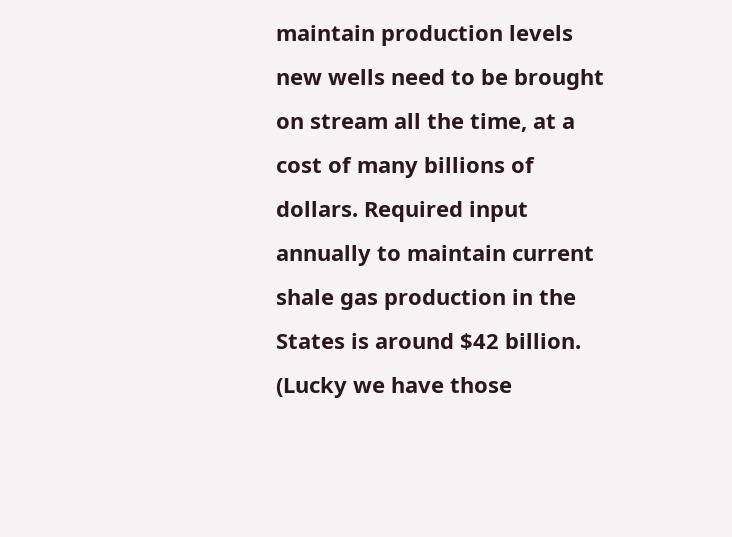maintain production levels new wells need to be brought on stream all the time, at a cost of many billions of dollars. Required input annually to maintain current shale gas production in the States is around $42 billion. (Lucky we have those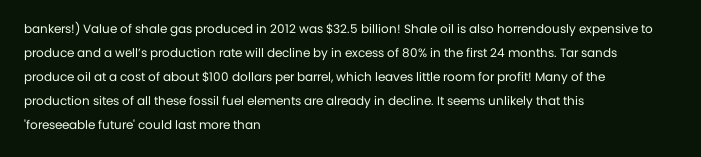bankers!) Value of shale gas produced in 2012 was $32.5 billion! Shale oil is also horrendously expensive to produce and a well’s production rate will decline by in excess of 80% in the first 24 months. Tar sands produce oil at a cost of about $100 dollars per barrel, which leaves little room for profit! Many of the production sites of all these fossil fuel elements are already in decline. It seems unlikely that this 'foreseeable future' could last more than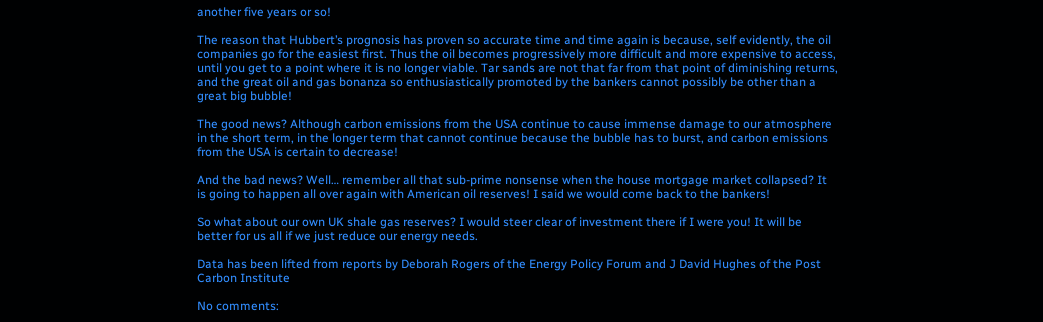another five years or so!

The reason that Hubbert’s prognosis has proven so accurate time and time again is because, self evidently, the oil companies go for the easiest first. Thus the oil becomes progressively more difficult and more expensive to access, until you get to a point where it is no longer viable. Tar sands are not that far from that point of diminishing returns, and the great oil and gas bonanza so enthusiastically promoted by the bankers cannot possibly be other than a great big bubble!

The good news? Although carbon emissions from the USA continue to cause immense damage to our atmosphere in the short term, in the longer term that cannot continue because the bubble has to burst, and carbon emissions from the USA is certain to decrease!

And the bad news? Well… remember all that sub-prime nonsense when the house mortgage market collapsed? It is going to happen all over again with American oil reserves! I said we would come back to the bankers!

So what about our own UK shale gas reserves? I would steer clear of investment there if I were you! It will be better for us all if we just reduce our energy needs.

Data has been lifted from reports by Deborah Rogers of the Energy Policy Forum and J David Hughes of the Post Carbon Institute

No comments: